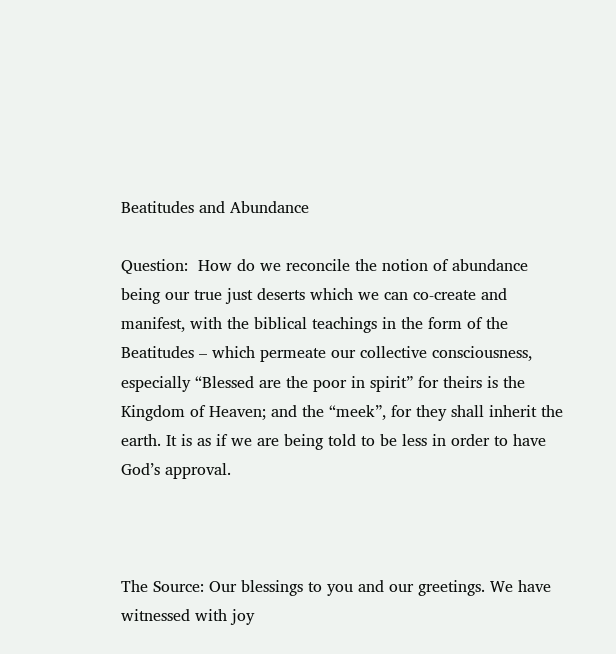Beatitudes and Abundance

Question:  How do we reconcile the notion of abundance being our true just deserts which we can co-create and manifest, with the biblical teachings in the form of the Beatitudes – which permeate our collective consciousness, especially “Blessed are the poor in spirit” for theirs is the Kingdom of Heaven; and the “meek”, for they shall inherit the earth. It is as if we are being told to be less in order to have God’s approval.



The Source: Our blessings to you and our greetings. We have witnessed with joy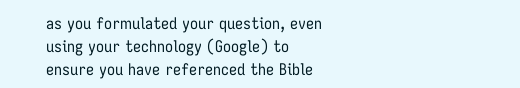as you formulated your question, even using your technology (Google) to ensure you have referenced the Bible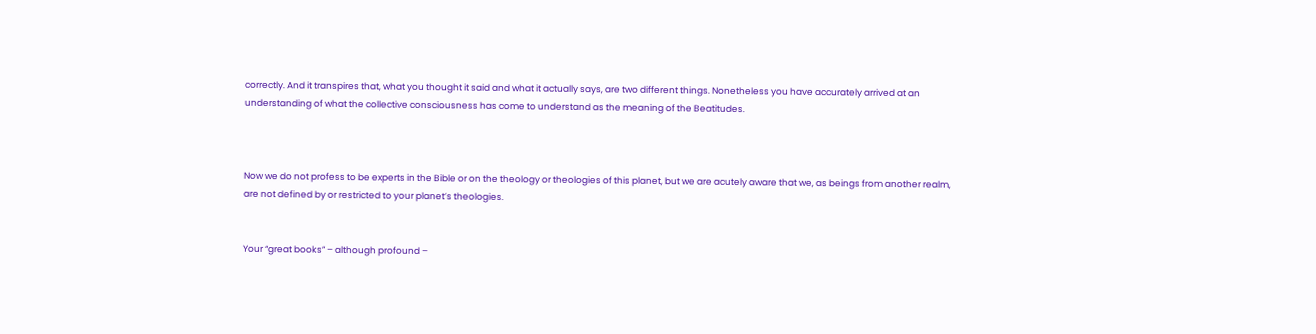correctly. And it transpires that, what you thought it said and what it actually says, are two different things. Nonetheless you have accurately arrived at an understanding of what the collective consciousness has come to understand as the meaning of the Beatitudes.



Now we do not profess to be experts in the Bible or on the theology or theologies of this planet, but we are acutely aware that we, as beings from another realm, are not defined by or restricted to your planet’s theologies.


Your “great books” – although profound –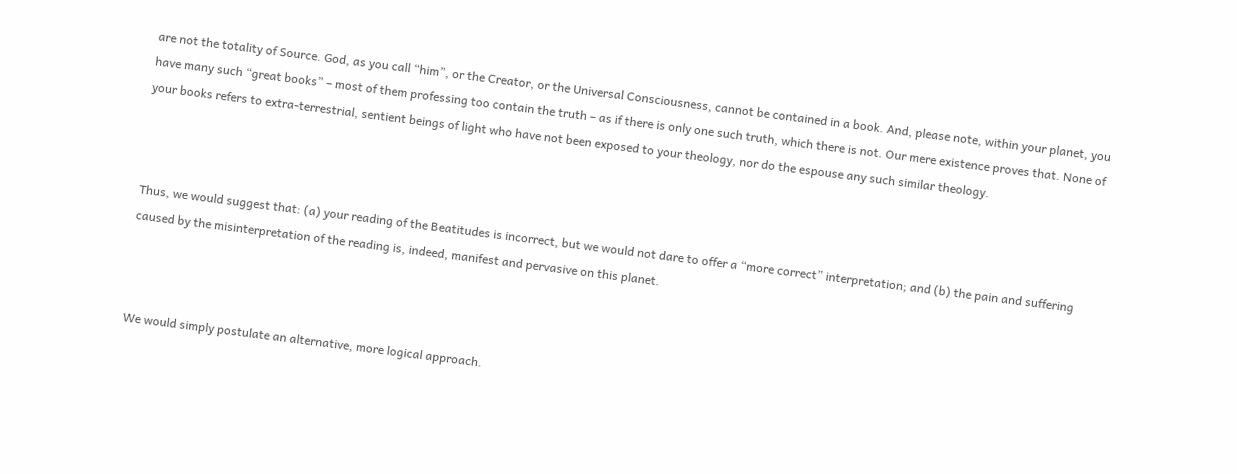are not the totality of Source. God, as you call “him”, or the Creator, or the Universal Consciousness, cannot be contained in a book. And, please note, within your planet, you have many such “great books” – most of them professing too contain the truth – as if there is only one such truth, which there is not. Our mere existence proves that. None of your books refers to extra-terrestrial, sentient beings of light who have not been exposed to your theology, nor do the espouse any such similar theology.



Thus, we would suggest that: (a) your reading of the Beatitudes is incorrect, but we would not dare to offer a “more correct” interpretation; and (b) the pain and suffering caused by the misinterpretation of the reading is, indeed, manifest and pervasive on this planet.



We would simply postulate an alternative, more logical approach.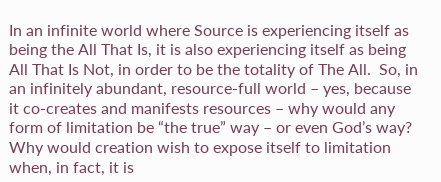In an infinite world where Source is experiencing itself as being the All That Is, it is also experiencing itself as being All That Is Not, in order to be the totality of The All.  So, in an infinitely abundant, resource-full world – yes, because it co-creates and manifests resources – why would any form of limitation be “the true” way – or even God’s way? Why would creation wish to expose itself to limitation when, in fact, it is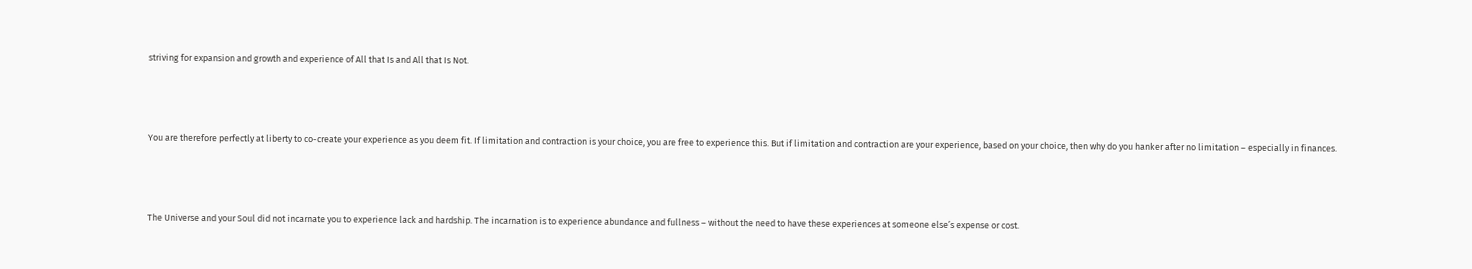striving for expansion and growth and experience of All that Is and All that Is Not.



You are therefore perfectly at liberty to co-create your experience as you deem fit. If limitation and contraction is your choice, you are free to experience this. But if limitation and contraction are your experience, based on your choice, then why do you hanker after no limitation – especially in finances.



The Universe and your Soul did not incarnate you to experience lack and hardship. The incarnation is to experience abundance and fullness – without the need to have these experiences at someone else’s expense or cost.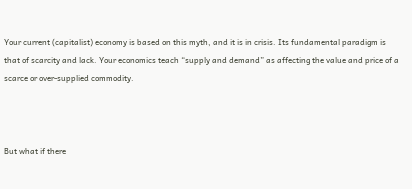Your current (capitalist) economy is based on this myth, and it is in crisis. Its fundamental paradigm is that of scarcity and lack. Your economics teach “supply and demand” as affecting the value and price of a scarce or over-supplied commodity.



But what if there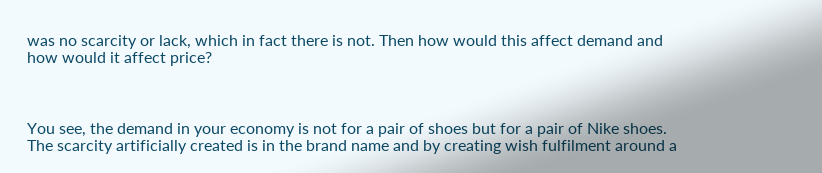was no scarcity or lack, which in fact there is not. Then how would this affect demand and how would it affect price?



You see, the demand in your economy is not for a pair of shoes but for a pair of Nike shoes. The scarcity artificially created is in the brand name and by creating wish fulfilment around a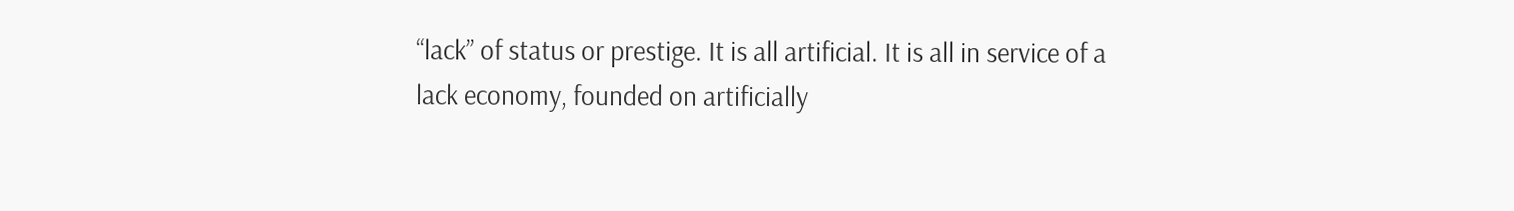“lack” of status or prestige. It is all artificial. It is all in service of a lack economy, founded on artificially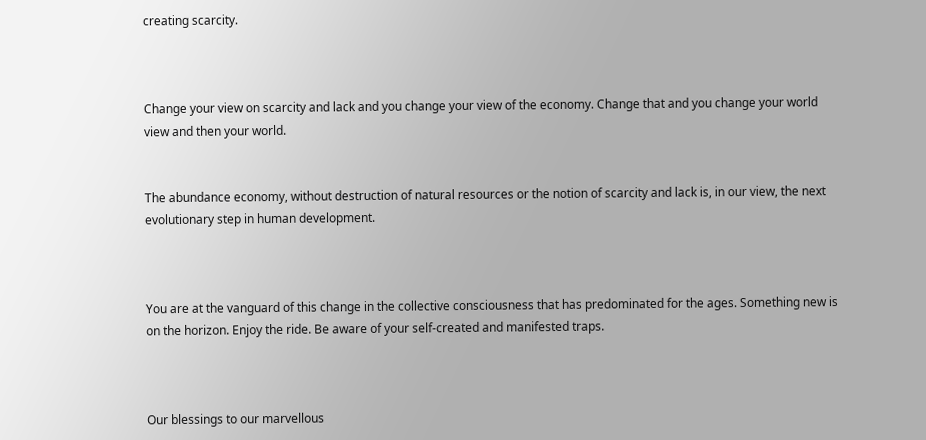creating scarcity.



Change your view on scarcity and lack and you change your view of the economy. Change that and you change your world view and then your world.


The abundance economy, without destruction of natural resources or the notion of scarcity and lack is, in our view, the next evolutionary step in human development.



You are at the vanguard of this change in the collective consciousness that has predominated for the ages. Something new is on the horizon. Enjoy the ride. Be aware of your self-created and manifested traps.



Our blessings to our marvellous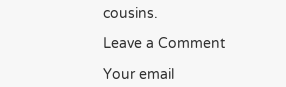cousins.

Leave a Comment

Your email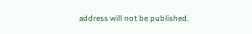address will not be published.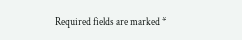Required fields are marked *